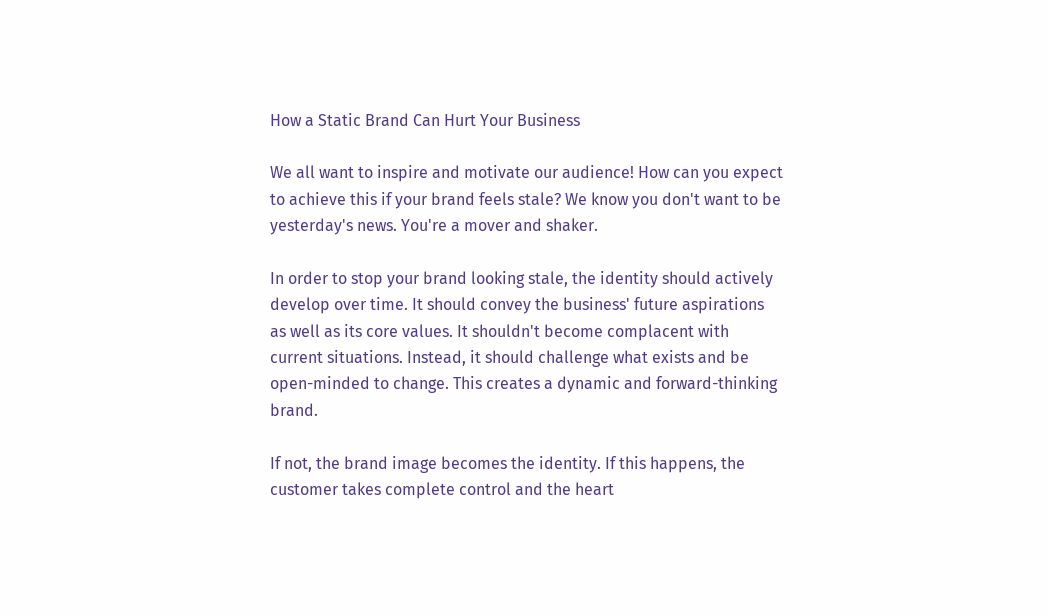How a Static Brand Can Hurt Your Business

We all want to inspire and motivate our audience! How can you expect to achieve this if your brand feels stale? We know you don't want to be yesterday's news. You're a mover and shaker.

In order to stop your brand looking stale, the identity should actively develop over time. It should convey the business' future aspirations as well as its core values. It shouldn't become complacent with current situations. Instead, it should challenge what exists and be open-minded to change. This creates a dynamic and forward-thinking brand.

If not, the brand image becomes the identity. If this happens, the customer takes complete control and the heart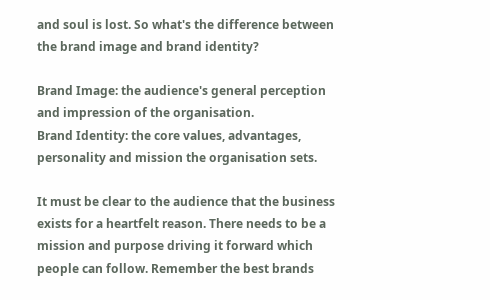and soul is lost. So what's the difference between the brand image and brand identity?

Brand Image: the audience's general perception and impression of the organisation.
Brand Identity: the core values, advantages, personality and mission the organisation sets.

It must be clear to the audience that the business exists for a heartfelt reason. There needs to be a mission and purpose driving it forward which people can follow. Remember the best brands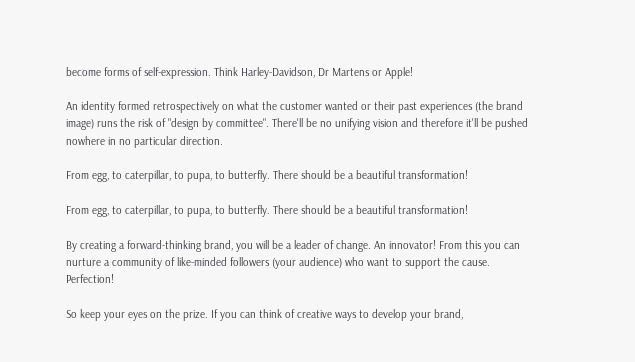become forms of self-expression. Think Harley-Davidson, Dr Martens or Apple!

An identity formed retrospectively on what the customer wanted or their past experiences (the brand image) runs the risk of "design by committee". There'll be no unifying vision and therefore it'll be pushed nowhere in no particular direction.

From egg, to caterpillar, to pupa, to butterfly. There should be a beautiful transformation!

From egg, to caterpillar, to pupa, to butterfly. There should be a beautiful transformation!

By creating a forward-thinking brand, you will be a leader of change. An innovator! From this you can nurture a community of like-minded followers (your audience) who want to support the cause. Perfection!

So keep your eyes on the prize. If you can think of creative ways to develop your brand,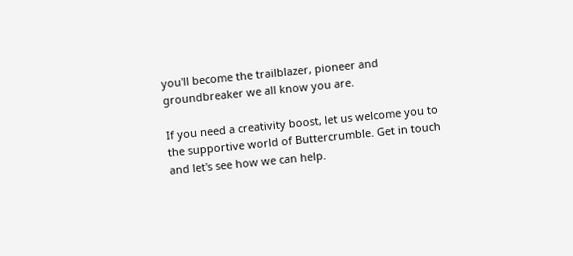you'll become the trailblazer, pioneer and groundbreaker we all know you are.

If you need a creativity boost, let us welcome you to the supportive world of Buttercrumble. Get in touch and let's see how we can help.